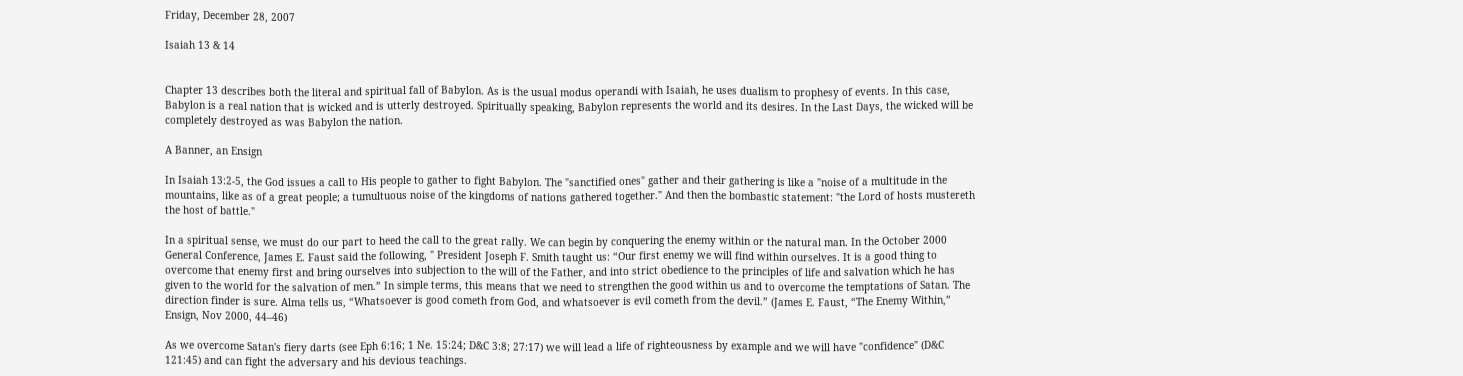Friday, December 28, 2007

Isaiah 13 & 14


Chapter 13 describes both the literal and spiritual fall of Babylon. As is the usual modus operandi with Isaiah, he uses dualism to prophesy of events. In this case, Babylon is a real nation that is wicked and is utterly destroyed. Spiritually speaking, Babylon represents the world and its desires. In the Last Days, the wicked will be completely destroyed as was Babylon the nation.

A Banner, an Ensign

In Isaiah 13:2-5, the God issues a call to His people to gather to fight Babylon. The "sanctified ones" gather and their gathering is like a "noise of a multitude in the mountains, like as of a great people; a tumultuous noise of the kingdoms of nations gathered together." And then the bombastic statement: "the Lord of hosts mustereth the host of battle."

In a spiritual sense, we must do our part to heed the call to the great rally. We can begin by conquering the enemy within or the natural man. In the October 2000 General Conference, James E. Faust said the following, " President Joseph F. Smith taught us: “Our first enemy we will find within ourselves. It is a good thing to overcome that enemy first and bring ourselves into subjection to the will of the Father, and into strict obedience to the principles of life and salvation which he has given to the world for the salvation of men.” In simple terms, this means that we need to strengthen the good within us and to overcome the temptations of Satan. The direction finder is sure. Alma tells us, “Whatsoever is good cometh from God, and whatsoever is evil cometh from the devil.” (James E. Faust, “The Enemy Within,” Ensign, Nov 2000, 44–46)

As we overcome Satan's fiery darts (see Eph 6:16; 1 Ne. 15:24; D&C 3:8; 27:17) we will lead a life of righteousness by example and we will have "confidence" (D&C 121:45) and can fight the adversary and his devious teachings.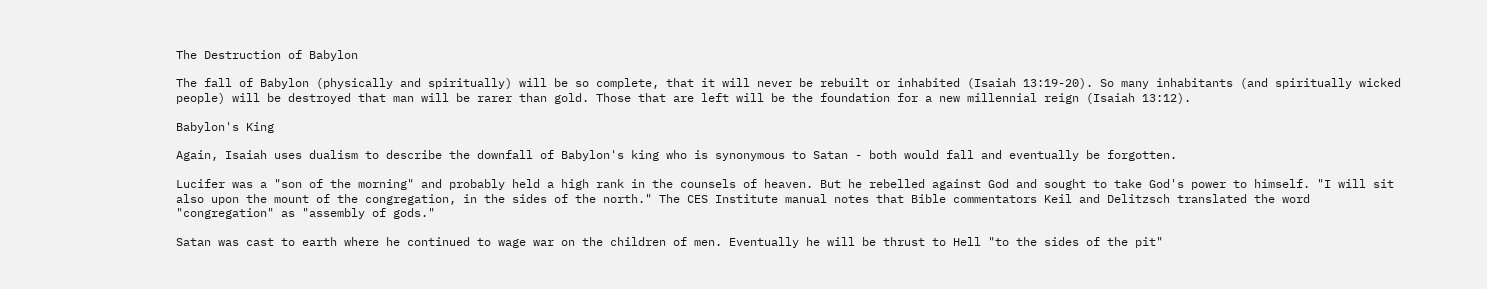The Destruction of Babylon

The fall of Babylon (physically and spiritually) will be so complete, that it will never be rebuilt or inhabited (Isaiah 13:19-20). So many inhabitants (and spiritually wicked people) will be destroyed that man will be rarer than gold. Those that are left will be the foundation for a new millennial reign (Isaiah 13:12).

Babylon's King

Again, Isaiah uses dualism to describe the downfall of Babylon's king who is synonymous to Satan - both would fall and eventually be forgotten.

Lucifer was a "son of the morning" and probably held a high rank in the counsels of heaven. But he rebelled against God and sought to take God's power to himself. "I will sit also upon the mount of the congregation, in the sides of the north." The CES Institute manual notes that Bible commentators Keil and Delitzsch translated the word "congregation" as "assembly of gods."

Satan was cast to earth where he continued to wage war on the children of men. Eventually he will be thrust to Hell "to the sides of the pit"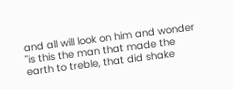and all will look on him and wonder "is this the man that made the earth to treble, that did shake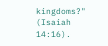kingdoms?" (Isaiah 14:16).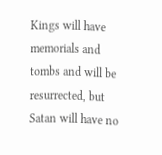Kings will have memorials and tombs and will be resurrected, but Satan will have no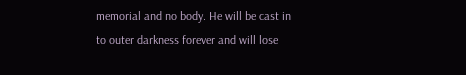memorial and no body. He will be cast in to outer darkness forever and will lose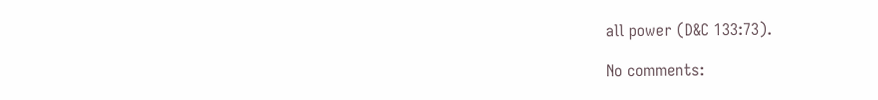all power (D&C 133:73).

No comments: